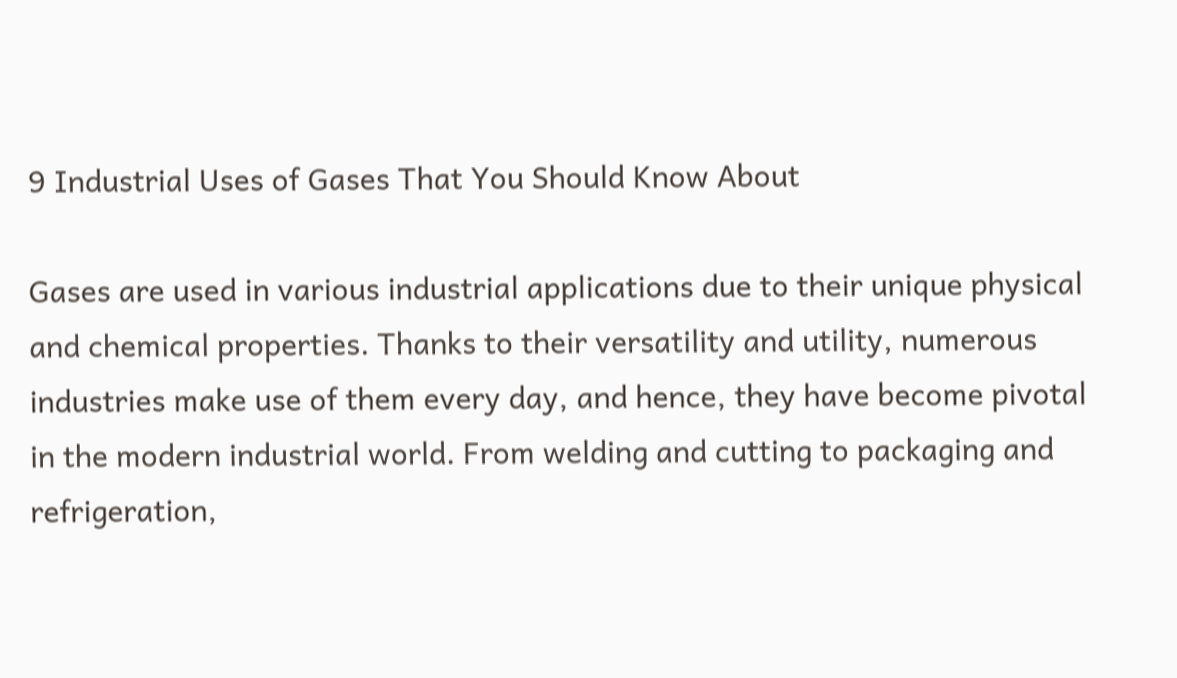9 Industrial Uses of Gases That You Should Know About

Gases are used in various industrial applications due to their unique physical and chemical properties. Thanks to their versatility and utility, numerous industries make use of them every day, and hence, they have become pivotal in the modern industrial world. From welding and cutting to packaging and refrigeration,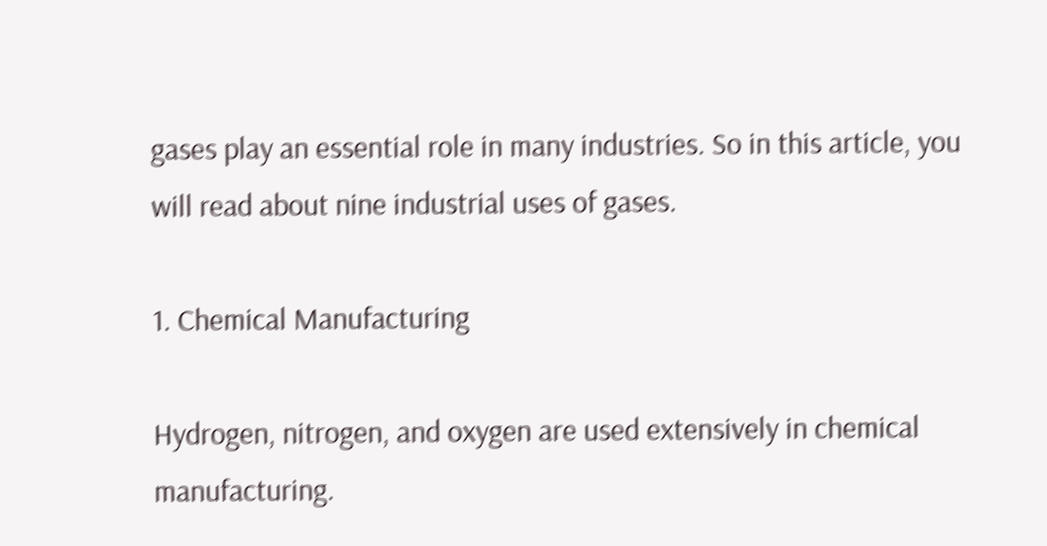gases play an essential role in many industries. So in this article, you will read about nine industrial uses of gases.

1. Chemical Manufacturing

Hydrogen, nitrogen, and oxygen are used extensively in chemical manufacturing.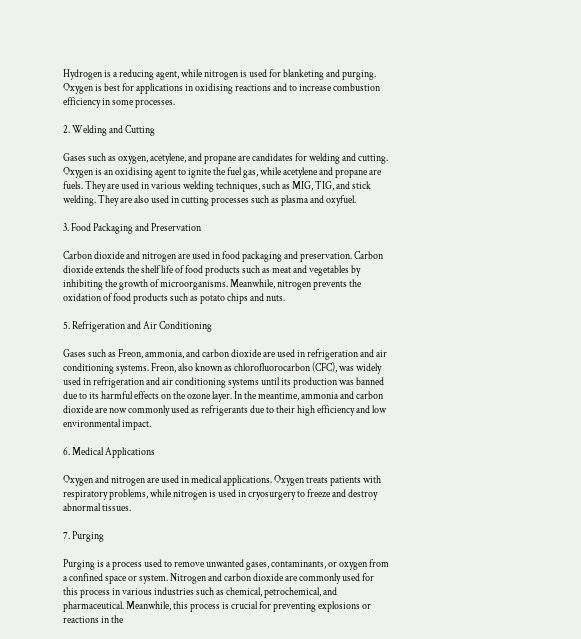Hydrogen is a reducing agent, while nitrogen is used for blanketing and purging. Oxygen is best for applications in oxidising reactions and to increase combustion efficiency in some processes.

2. Welding and Cutting

Gases such as oxygen, acetylene, and propane are candidates for welding and cutting. Oxygen is an oxidising agent to ignite the fuel gas, while acetylene and propane are fuels. They are used in various welding techniques, such as MIG, TIG, and stick welding. They are also used in cutting processes such as plasma and oxyfuel.

3. Food Packaging and Preservation

Carbon dioxide and nitrogen are used in food packaging and preservation. Carbon dioxide extends the shelf life of food products such as meat and vegetables by inhibiting the growth of microorganisms. Meanwhile, nitrogen prevents the oxidation of food products such as potato chips and nuts.

5. Refrigeration and Air Conditioning

Gases such as Freon, ammonia, and carbon dioxide are used in refrigeration and air conditioning systems. Freon, also known as chlorofluorocarbon (CFC), was widely used in refrigeration and air conditioning systems until its production was banned due to its harmful effects on the ozone layer. In the meantime, ammonia and carbon dioxide are now commonly used as refrigerants due to their high efficiency and low environmental impact.

6. Medical Applications

Oxygen and nitrogen are used in medical applications. Oxygen treats patients with respiratory problems, while nitrogen is used in cryosurgery to freeze and destroy abnormal tissues.

7. Purging

Purging is a process used to remove unwanted gases, contaminants, or oxygen from a confined space or system. Nitrogen and carbon dioxide are commonly used for this process in various industries such as chemical, petrochemical, and pharmaceutical. Meanwhile, this process is crucial for preventing explosions or reactions in the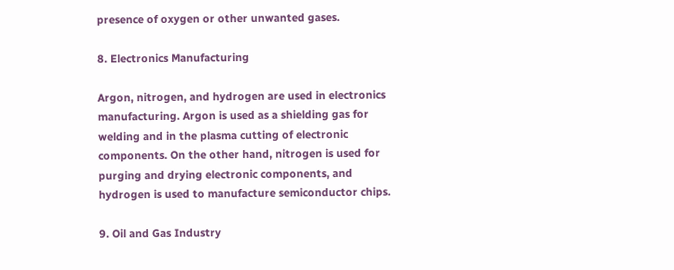presence of oxygen or other unwanted gases.

8. Electronics Manufacturing

Argon, nitrogen, and hydrogen are used in electronics manufacturing. Argon is used as a shielding gas for welding and in the plasma cutting of electronic components. On the other hand, nitrogen is used for purging and drying electronic components, and hydrogen is used to manufacture semiconductor chips.

9. Oil and Gas Industry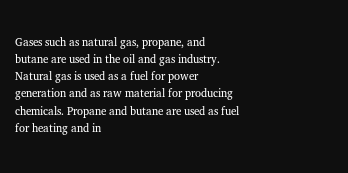Gases such as natural gas, propane, and butane are used in the oil and gas industry. Natural gas is used as a fuel for power generation and as raw material for producing chemicals. Propane and butane are used as fuel for heating and in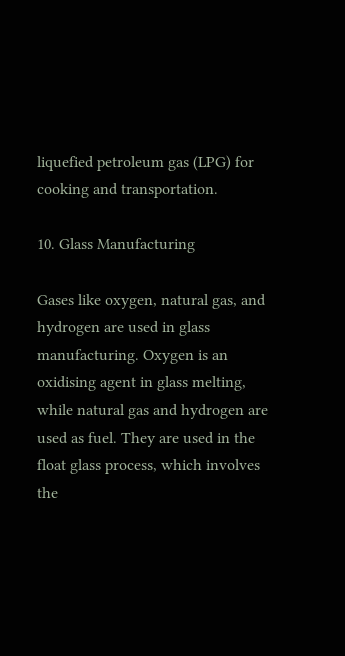liquefied petroleum gas (LPG) for cooking and transportation.

10. Glass Manufacturing

Gases like oxygen, natural gas, and hydrogen are used in glass manufacturing. Oxygen is an oxidising agent in glass melting, while natural gas and hydrogen are used as fuel. They are used in the float glass process, which involves the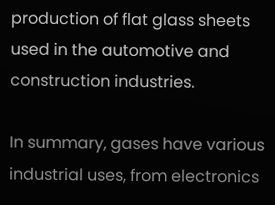production of flat glass sheets used in the automotive and construction industries.

In summary, gases have various industrial uses, from electronics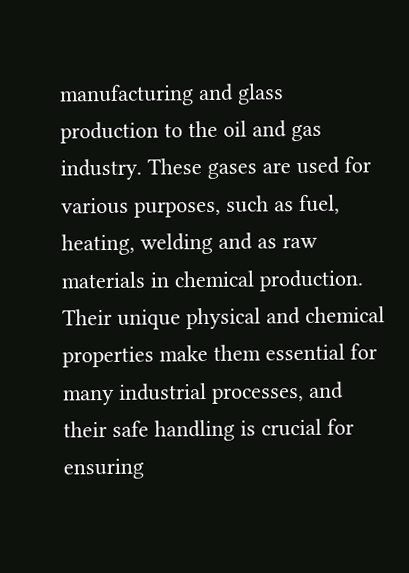manufacturing and glass production to the oil and gas industry. These gases are used for various purposes, such as fuel, heating, welding and as raw materials in chemical production. Their unique physical and chemical properties make them essential for many industrial processes, and their safe handling is crucial for ensuring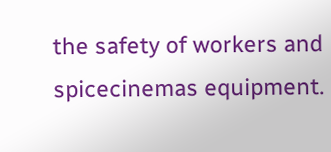the safety of workers and spicecinemas equipment.